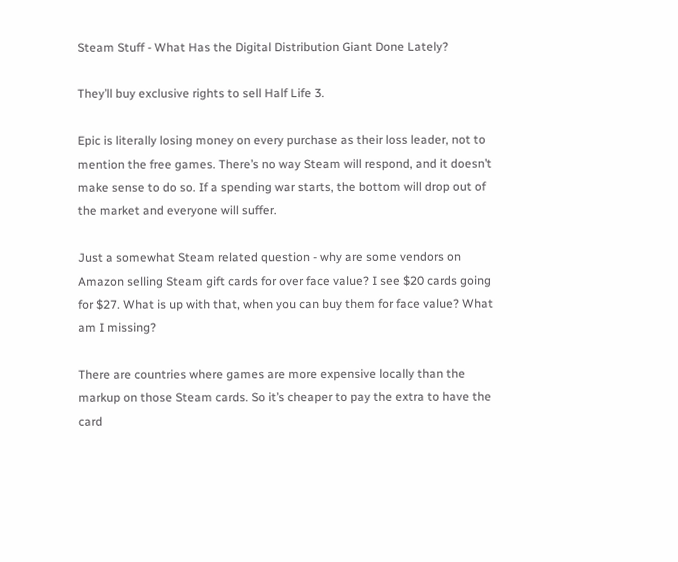Steam Stuff - What Has the Digital Distribution Giant Done Lately?

They’ll buy exclusive rights to sell Half Life 3.

Epic is literally losing money on every purchase as their loss leader, not to mention the free games. There’s no way Steam will respond, and it doesn’t make sense to do so. If a spending war starts, the bottom will drop out of the market and everyone will suffer.

Just a somewhat Steam related question - why are some vendors on Amazon selling Steam gift cards for over face value? I see $20 cards going for $27. What is up with that, when you can buy them for face value? What am I missing?

There are countries where games are more expensive locally than the markup on those Steam cards. So it’s cheaper to pay the extra to have the card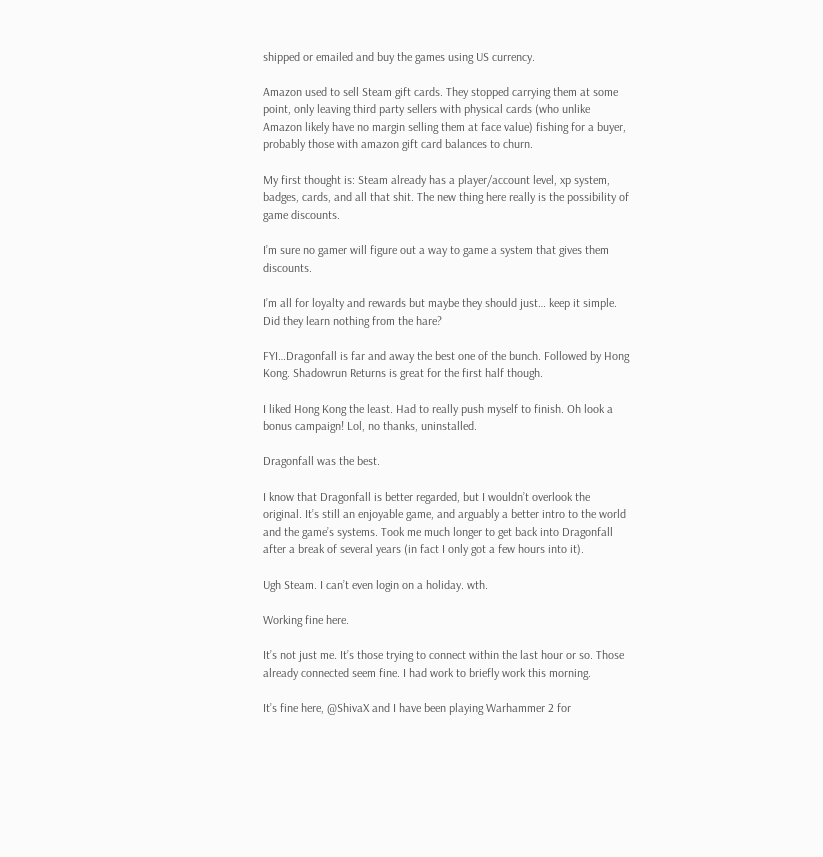shipped or emailed and buy the games using US currency.

Amazon used to sell Steam gift cards. They stopped carrying them at some point, only leaving third party sellers with physical cards (who unlike Amazon likely have no margin selling them at face value) fishing for a buyer, probably those with amazon gift card balances to churn.

My first thought is: Steam already has a player/account level, xp system, badges, cards, and all that shit. The new thing here really is the possibility of game discounts.

I’m sure no gamer will figure out a way to game a system that gives them discounts.

I’m all for loyalty and rewards but maybe they should just… keep it simple. Did they learn nothing from the hare?

FYI…Dragonfall is far and away the best one of the bunch. Followed by Hong Kong. Shadowrun Returns is great for the first half though.

I liked Hong Kong the least. Had to really push myself to finish. Oh look a bonus campaign! Lol, no thanks, uninstalled.

Dragonfall was the best.

I know that Dragonfall is better regarded, but I wouldn’t overlook the original. It’s still an enjoyable game, and arguably a better intro to the world and the game’s systems. Took me much longer to get back into Dragonfall after a break of several years (in fact I only got a few hours into it).

Ugh Steam. I can’t even login on a holiday. wth.

Working fine here.

It’s not just me. It’s those trying to connect within the last hour or so. Those already connected seem fine. I had work to briefly work this morning.

It’s fine here, @ShivaX and I have been playing Warhammer 2 for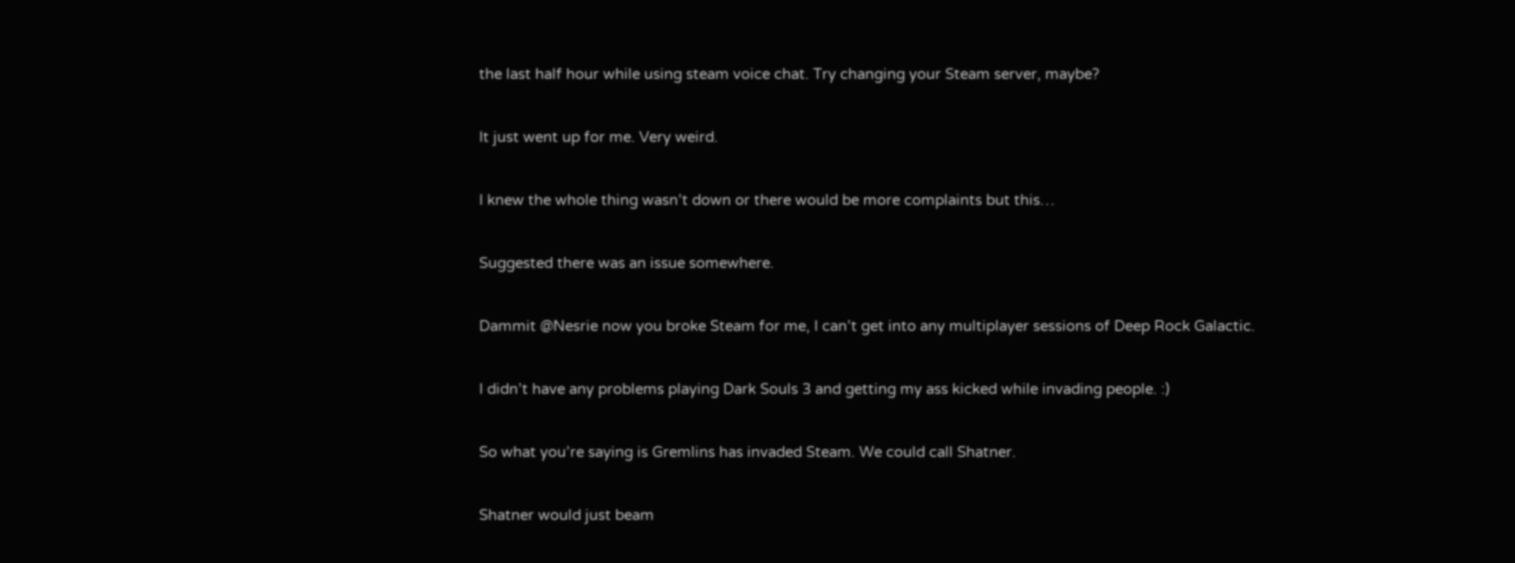the last half hour while using steam voice chat. Try changing your Steam server, maybe?

It just went up for me. Very weird.

I knew the whole thing wasn’t down or there would be more complaints but this…

Suggested there was an issue somewhere.

Dammit @Nesrie now you broke Steam for me, I can’t get into any multiplayer sessions of Deep Rock Galactic.

I didn’t have any problems playing Dark Souls 3 and getting my ass kicked while invading people. :)

So what you’re saying is Gremlins has invaded Steam. We could call Shatner.

Shatner would just beam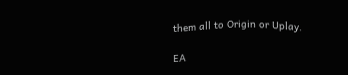them all to Origin or Uplay.

EA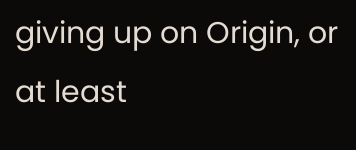giving up on Origin, or at least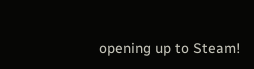opening up to Steam!